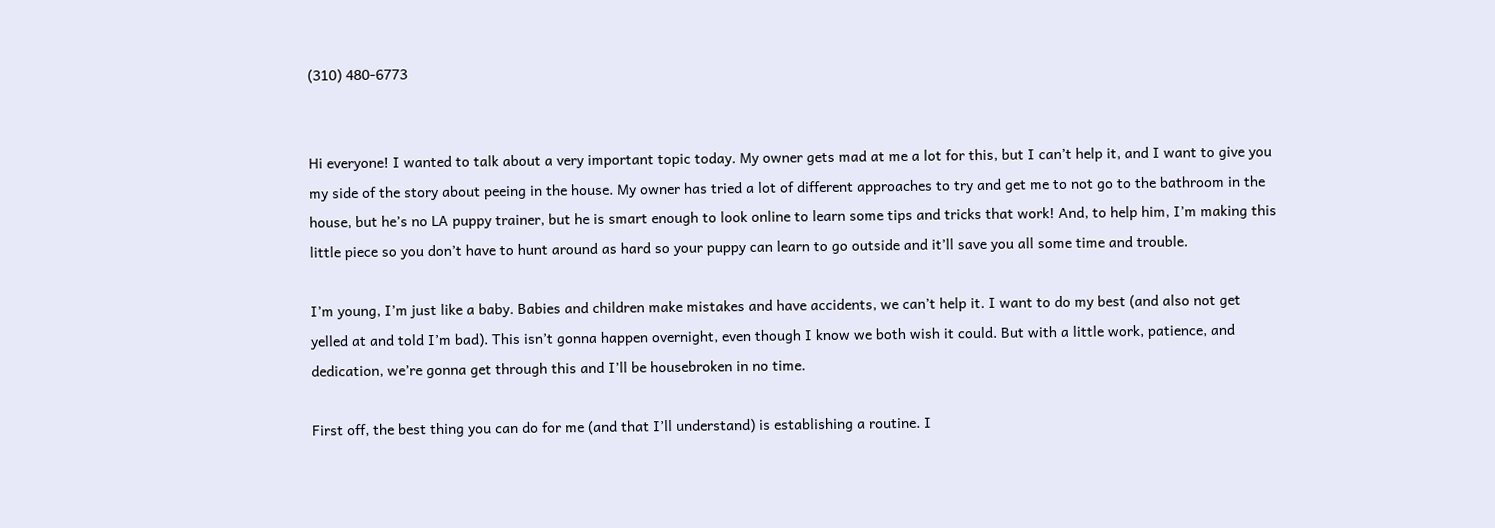(310) 480-6773


Hi everyone! I wanted to talk about a very important topic today. My owner gets mad at me a lot for this, but I can’t help it, and I want to give you my side of the story about peeing in the house. My owner has tried a lot of different approaches to try and get me to not go to the bathroom in the house, but he’s no LA puppy trainer, but he is smart enough to look online to learn some tips and tricks that work! And, to help him, I’m making this little piece so you don’t have to hunt around as hard so your puppy can learn to go outside and it’ll save you all some time and trouble.

I’m young, I’m just like a baby. Babies and children make mistakes and have accidents, we can’t help it. I want to do my best (and also not get yelled at and told I’m bad). This isn’t gonna happen overnight, even though I know we both wish it could. But with a little work, patience, and dedication, we’re gonna get through this and I’ll be housebroken in no time.

First off, the best thing you can do for me (and that I’ll understand) is establishing a routine. I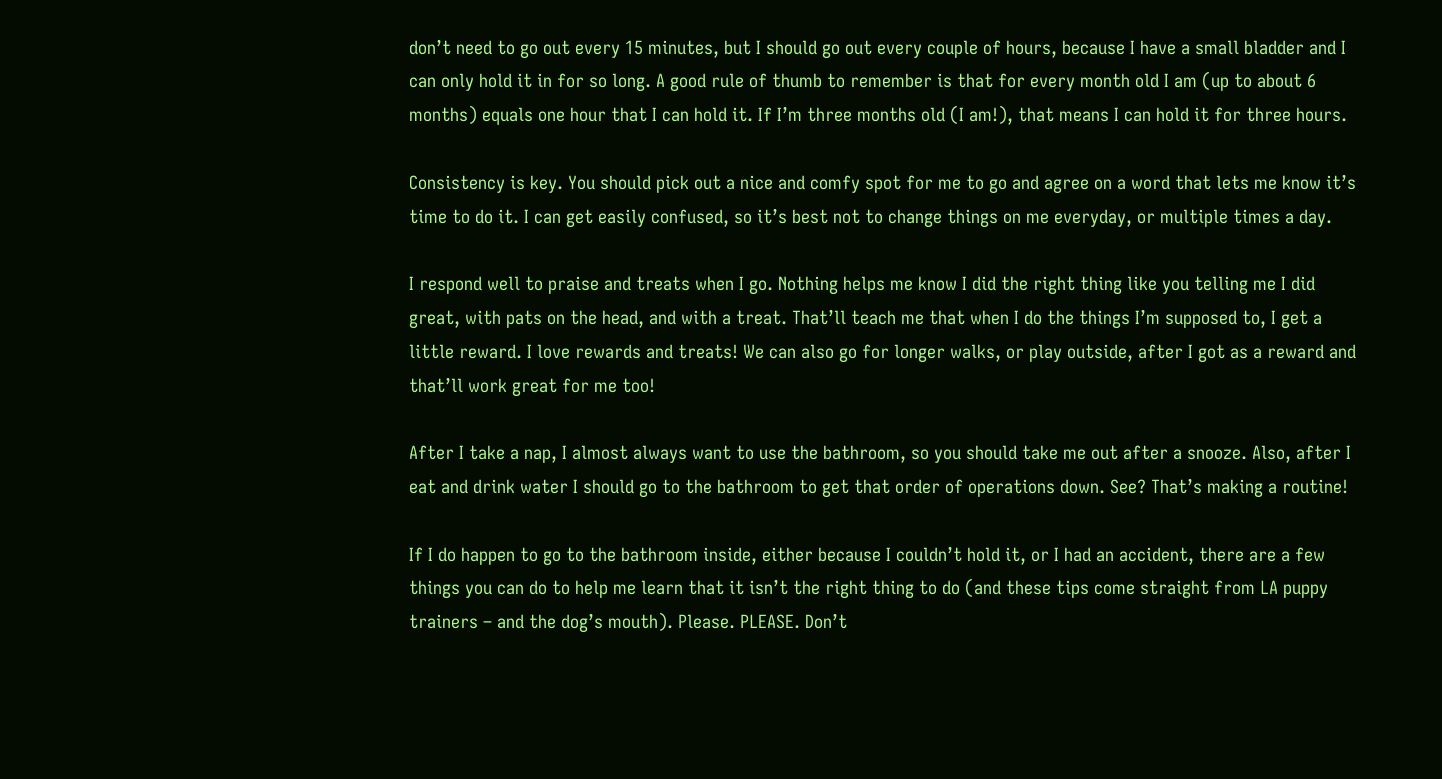don’t need to go out every 15 minutes, but I should go out every couple of hours, because I have a small bladder and I can only hold it in for so long. A good rule of thumb to remember is that for every month old I am (up to about 6 months) equals one hour that I can hold it. If I’m three months old (I am!), that means I can hold it for three hours.

Consistency is key. You should pick out a nice and comfy spot for me to go and agree on a word that lets me know it’s time to do it. I can get easily confused, so it’s best not to change things on me everyday, or multiple times a day.

I respond well to praise and treats when I go. Nothing helps me know I did the right thing like you telling me I did great, with pats on the head, and with a treat. That’ll teach me that when I do the things I’m supposed to, I get a little reward. I love rewards and treats! We can also go for longer walks, or play outside, after I got as a reward and that’ll work great for me too!

After I take a nap, I almost always want to use the bathroom, so you should take me out after a snooze. Also, after I eat and drink water I should go to the bathroom to get that order of operations down. See? That’s making a routine!

If I do happen to go to the bathroom inside, either because I couldn’t hold it, or I had an accident, there are a few things you can do to help me learn that it isn’t the right thing to do (and these tips come straight from LA puppy trainers – and the dog’s mouth). Please. PLEASE. Don’t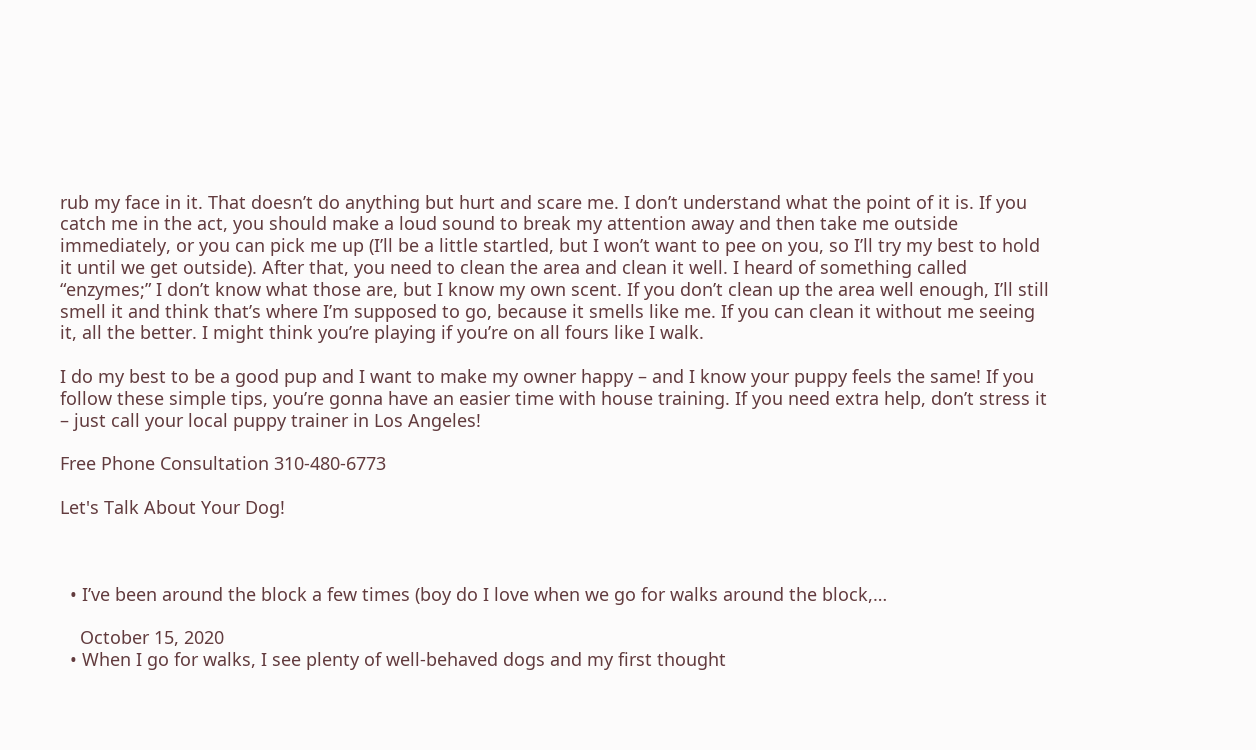rub my face in it. That doesn’t do anything but hurt and scare me. I don’t understand what the point of it is. If you catch me in the act, you should make a loud sound to break my attention away and then take me outside immediately, or you can pick me up (I’ll be a little startled, but I won’t want to pee on you, so I’ll try my best to hold it until we get outside). After that, you need to clean the area and clean it well. I heard of something called “enzymes;” I don’t know what those are, but I know my own scent. If you don’t clean up the area well enough, I’ll still smell it and think that’s where I’m supposed to go, because it smells like me. If you can clean it without me seeing it, all the better. I might think you’re playing if you’re on all fours like I walk.

I do my best to be a good pup and I want to make my owner happy – and I know your puppy feels the same! If you follow these simple tips, you’re gonna have an easier time with house training. If you need extra help, don’t stress it – just call your local puppy trainer in Los Angeles!

Free Phone Consultation 310-480-6773

Let's Talk About Your Dog!



  • I’ve been around the block a few times (boy do I love when we go for walks around the block,…

    October 15, 2020
  • When I go for walks, I see plenty of well-behaved dogs and my first thought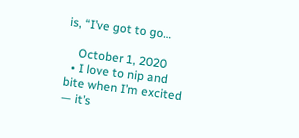is, “I’ve got to go…

    October 1, 2020
  • I love to nip and bite when I’m excited — it’s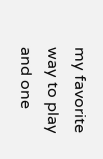my favorite way to play and one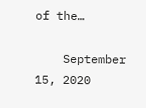of the…

    September 15, 2020